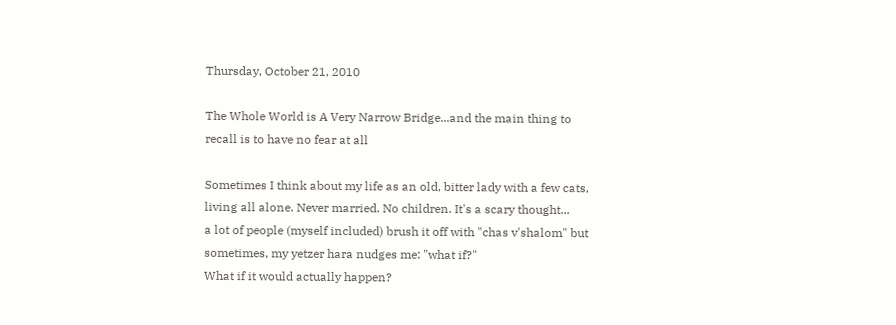Thursday, October 21, 2010

The Whole World is A Very Narrow Bridge...and the main thing to recall is to have no fear at all

Sometimes I think about my life as an old, bitter lady with a few cats, living all alone. Never married. No children. It's a scary thought...
a lot of people (myself included) brush it off with "chas v'shalom" but sometimes, my yetzer hara nudges me: "what if?"
What if it would actually happen?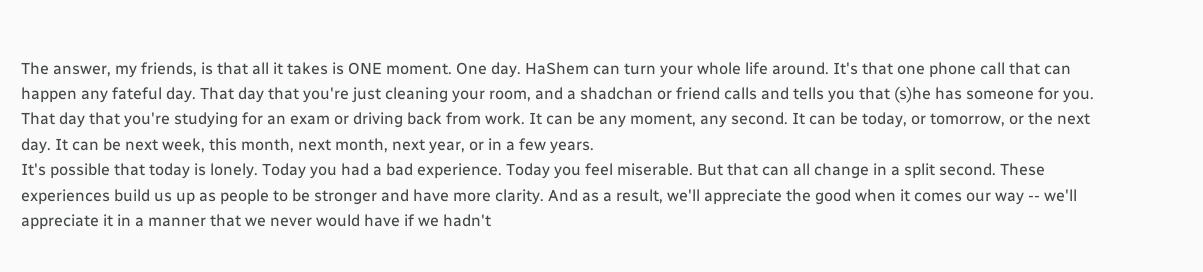The answer, my friends, is that all it takes is ONE moment. One day. HaShem can turn your whole life around. It's that one phone call that can happen any fateful day. That day that you're just cleaning your room, and a shadchan or friend calls and tells you that (s)he has someone for you. That day that you're studying for an exam or driving back from work. It can be any moment, any second. It can be today, or tomorrow, or the next day. It can be next week, this month, next month, next year, or in a few years.
It's possible that today is lonely. Today you had a bad experience. Today you feel miserable. But that can all change in a split second. These experiences build us up as people to be stronger and have more clarity. And as a result, we'll appreciate the good when it comes our way -- we'll appreciate it in a manner that we never would have if we hadn't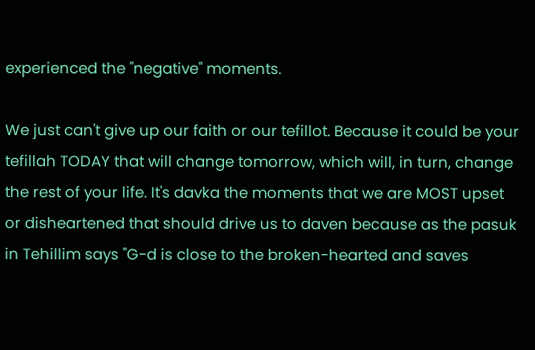experienced the "negative" moments.

We just can't give up our faith or our tefillot. Because it could be your tefillah TODAY that will change tomorrow, which will, in turn, change the rest of your life. It's davka the moments that we are MOST upset or disheartened that should drive us to daven because as the pasuk in Tehillim says "G-d is close to the broken-hearted and saves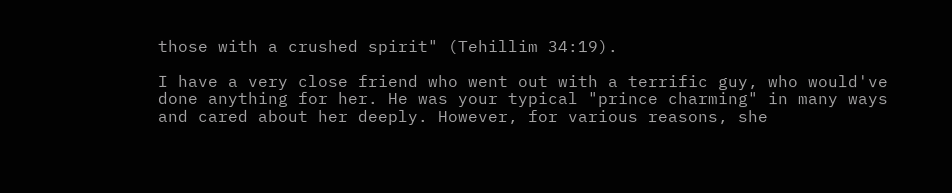those with a crushed spirit" (Tehillim 34:19).

I have a very close friend who went out with a terrific guy, who would've done anything for her. He was your typical "prince charming" in many ways and cared about her deeply. However, for various reasons, she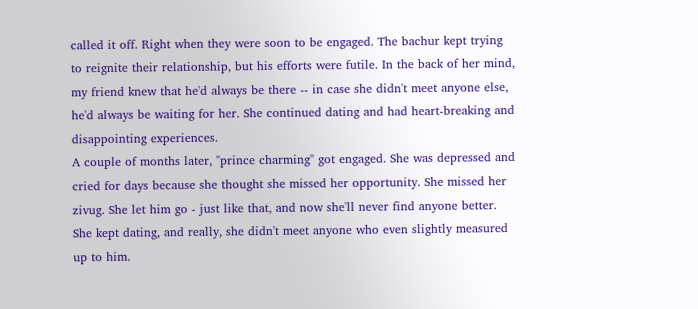called it off. Right when they were soon to be engaged. The bachur kept trying to reignite their relationship, but his efforts were futile. In the back of her mind, my friend knew that he'd always be there -- in case she didn't meet anyone else, he'd always be waiting for her. She continued dating and had heart-breaking and disappointing experiences.
A couple of months later, "prince charming" got engaged. She was depressed and cried for days because she thought she missed her opportunity. She missed her zivug. She let him go - just like that, and now she'll never find anyone better. She kept dating, and really, she didn't meet anyone who even slightly measured up to him.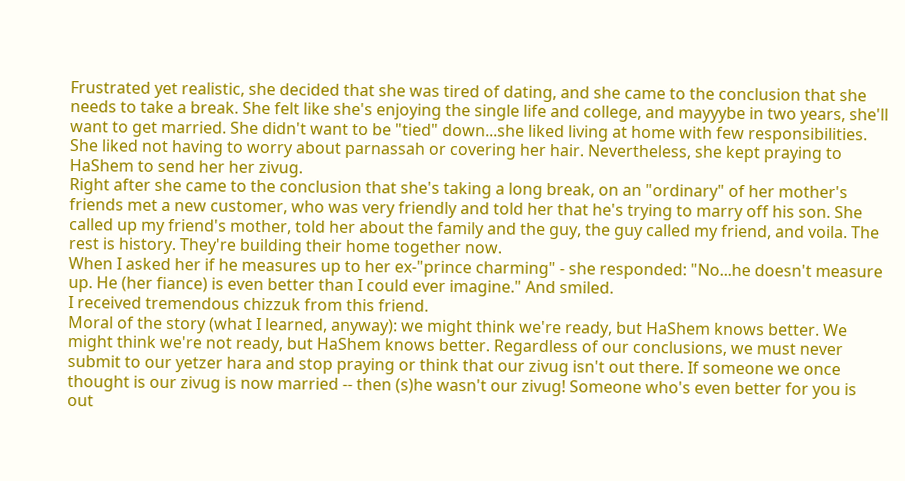Frustrated yet realistic, she decided that she was tired of dating, and she came to the conclusion that she needs to take a break. She felt like she's enjoying the single life and college, and mayyybe in two years, she'll want to get married. She didn't want to be "tied" down...she liked living at home with few responsibilities. She liked not having to worry about parnassah or covering her hair. Nevertheless, she kept praying to HaShem to send her her zivug.
Right after she came to the conclusion that she's taking a long break, on an "ordinary" of her mother's friends met a new customer, who was very friendly and told her that he's trying to marry off his son. She called up my friend's mother, told her about the family and the guy, the guy called my friend, and voila. The rest is history. They're building their home together now.
When I asked her if he measures up to her ex-"prince charming" - she responded: "No...he doesn't measure up. He (her fiance) is even better than I could ever imagine." And smiled.
I received tremendous chizzuk from this friend.
Moral of the story (what I learned, anyway): we might think we're ready, but HaShem knows better. We might think we're not ready, but HaShem knows better. Regardless of our conclusions, we must never submit to our yetzer hara and stop praying or think that our zivug isn't out there. If someone we once thought is our zivug is now married -- then (s)he wasn't our zivug! Someone who's even better for you is out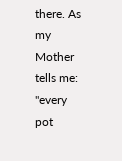there. As my Mother tells me: "every pot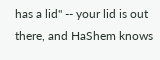has a lid" -- your lid is out there, and HaShem knows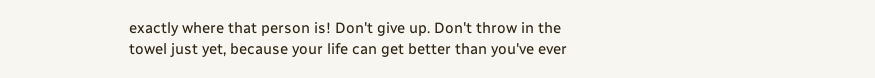exactly where that person is! Don't give up. Don't throw in the towel just yet, because your life can get better than you've ever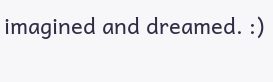imagined and dreamed. :)